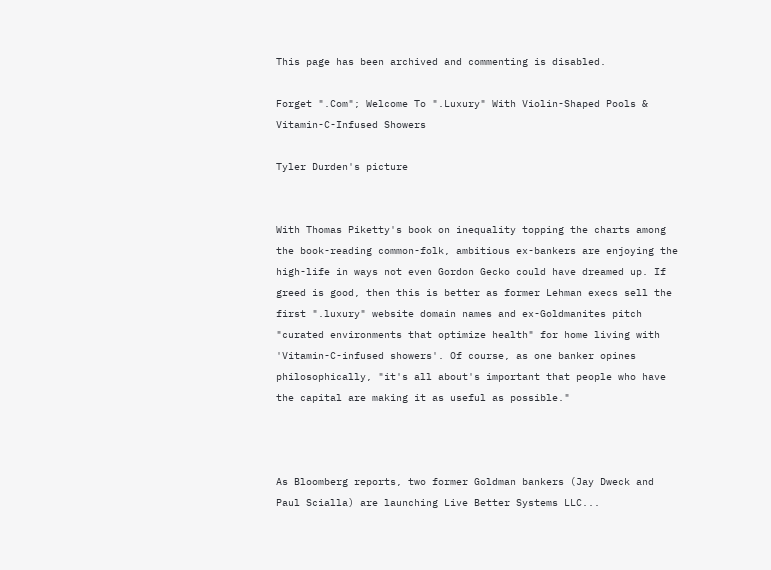This page has been archived and commenting is disabled.

Forget ".Com"; Welcome To ".Luxury" With Violin-Shaped Pools & Vitamin-C-Infused Showers

Tyler Durden's picture


With Thomas Piketty's book on inequality topping the charts among the book-reading common-folk, ambitious ex-bankers are enjoying the high-life in ways not even Gordon Gecko could have dreamed up. If greed is good, then this is better as former Lehman execs sell the first ".luxury" website domain names and ex-Goldmanites pitch "curated environments that optimize health" for home living with 'Vitamin-C-infused showers'. Of course, as one banker opines philosophically, "it's all about's important that people who have the capital are making it as useful as possible."



As Bloomberg reports, two former Goldman bankers (Jay Dweck and Paul Scialla) are launching Live Better Systems LLC...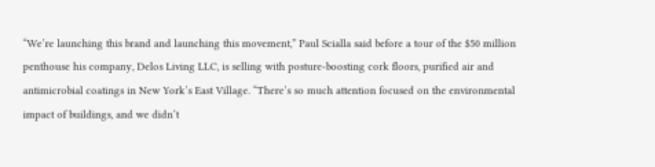“We’re launching this brand and launching this movement,” Paul Scialla said before a tour of the $50 million penthouse his company, Delos Living LLC, is selling with posture-boosting cork floors, purified air and antimicrobial coatings in New York’s East Village. “There’s so much attention focused on the environmental impact of buildings, and we didn’t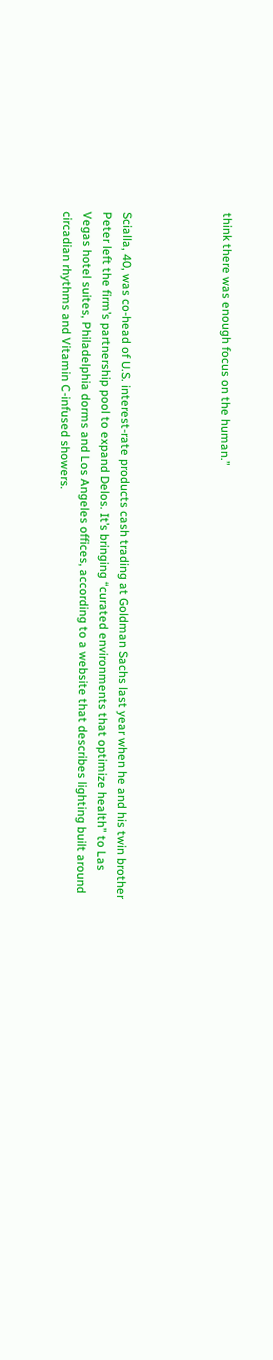think there was enough focus on the human.”




Scialla, 40, was co-head of U.S. interest-rate products cash trading at Goldman Sachs last year when he and his twin brother Peter left the firm’s partnership pool to expand Delos. It’s bringing “curated environments that optimize health” to Las Vegas hotel suites, Philadelphia dorms and Los Angeles offices, according to a website that describes lighting built around circadian rhythms and Vitamin C-infused showers.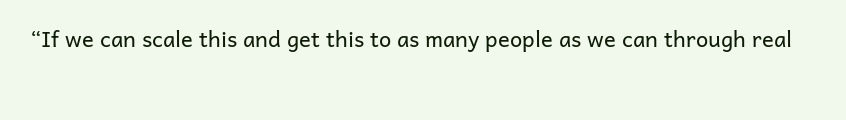“If we can scale this and get this to as many people as we can through real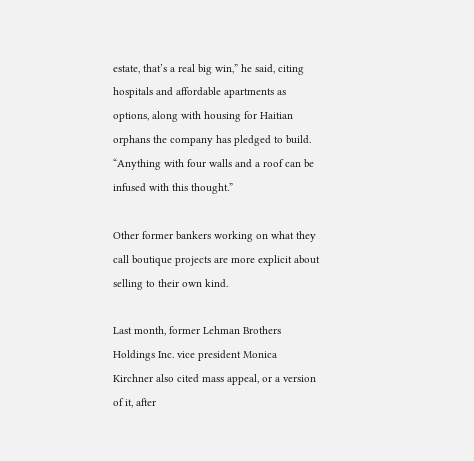estate, that’s a real big win,” he said, citing hospitals and affordable apartments as options, along with housing for Haitian orphans the company has pledged to build. “Anything with four walls and a roof can be infused with this thought.”

Other former bankers working on what they call boutique projects are more explicit about selling to their own kind.

Last month, former Lehman Brothers Holdings Inc. vice president Monica Kirchner also cited mass appeal, or a version of it, after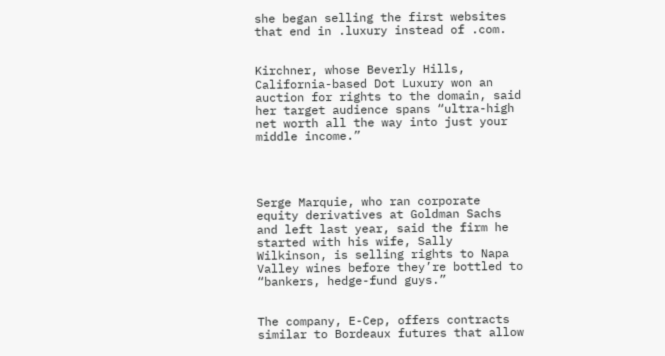she began selling the first websites that end in .luxury instead of .com.


Kirchner, whose Beverly Hills, California-based Dot Luxury won an auction for rights to the domain, said her target audience spans “ultra-high net worth all the way into just your middle income.”




Serge Marquie, who ran corporate equity derivatives at Goldman Sachs and left last year, said the firm he started with his wife, Sally Wilkinson, is selling rights to Napa Valley wines before they’re bottled to “bankers, hedge-fund guys.”


The company, E-Cep, offers contracts similar to Bordeaux futures that allow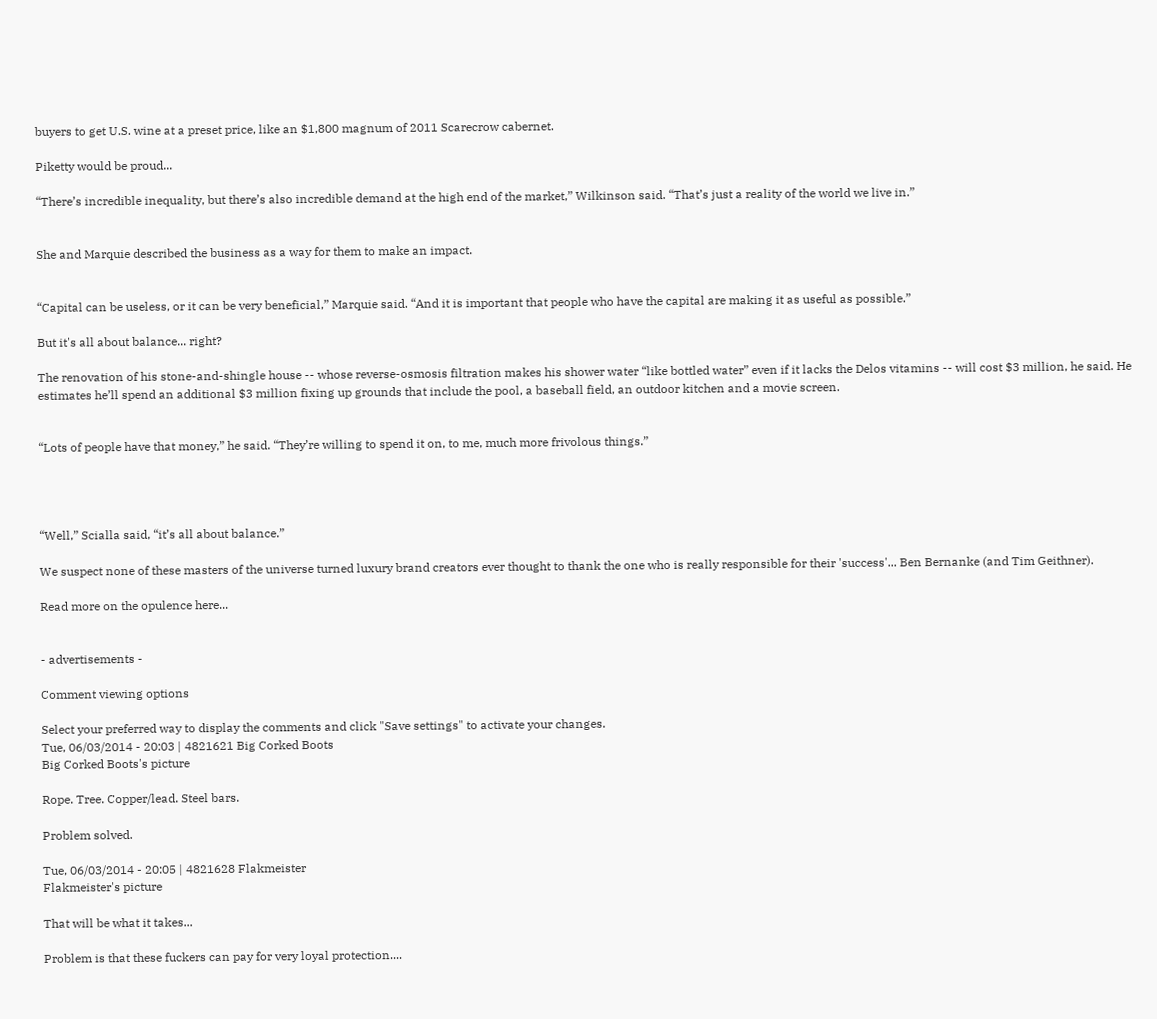buyers to get U.S. wine at a preset price, like an $1,800 magnum of 2011 Scarecrow cabernet.

Piketty would be proud...

“There’s incredible inequality, but there’s also incredible demand at the high end of the market,” Wilkinson said. “That’s just a reality of the world we live in.”


She and Marquie described the business as a way for them to make an impact.


“Capital can be useless, or it can be very beneficial,” Marquie said. “And it is important that people who have the capital are making it as useful as possible.”

But it's all about balance... right?

The renovation of his stone-and-shingle house -- whose reverse-osmosis filtration makes his shower water “like bottled water” even if it lacks the Delos vitamins -- will cost $3 million, he said. He estimates he’ll spend an additional $3 million fixing up grounds that include the pool, a baseball field, an outdoor kitchen and a movie screen.


“Lots of people have that money,” he said. “They’re willing to spend it on, to me, much more frivolous things.”




“Well,” Scialla said, “it’s all about balance.”

We suspect none of these masters of the universe turned luxury brand creators ever thought to thank the one who is really responsible for their 'success'... Ben Bernanke (and Tim Geithner).

Read more on the opulence here...


- advertisements -

Comment viewing options

Select your preferred way to display the comments and click "Save settings" to activate your changes.
Tue, 06/03/2014 - 20:03 | 4821621 Big Corked Boots
Big Corked Boots's picture

Rope. Tree. Copper/lead. Steel bars.

Problem solved.

Tue, 06/03/2014 - 20:05 | 4821628 Flakmeister
Flakmeister's picture

That will be what it takes...

Problem is that these fuckers can pay for very loyal protection....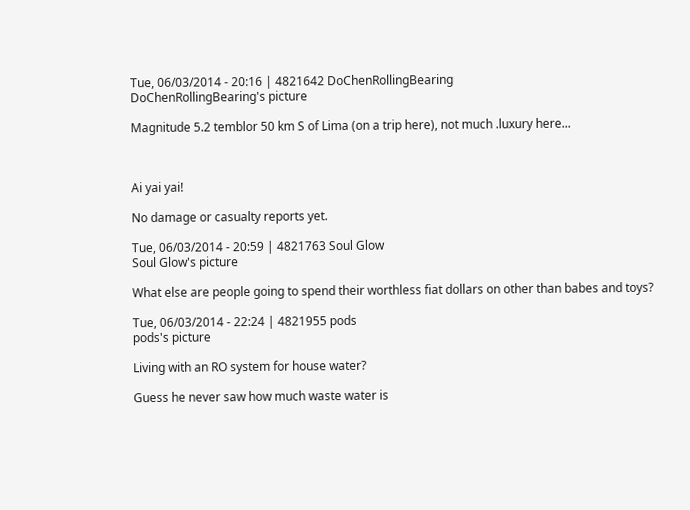Tue, 06/03/2014 - 20:16 | 4821642 DoChenRollingBearing
DoChenRollingBearing's picture

Magnitude 5.2 temblor 50 km S of Lima (on a trip here), not much .luxury here...



Ai yai yai!

No damage or casualty reports yet.

Tue, 06/03/2014 - 20:59 | 4821763 Soul Glow
Soul Glow's picture

What else are people going to spend their worthless fiat dollars on other than babes and toys?

Tue, 06/03/2014 - 22:24 | 4821955 pods
pods's picture

Living with an RO system for house water?

Guess he never saw how much waste water is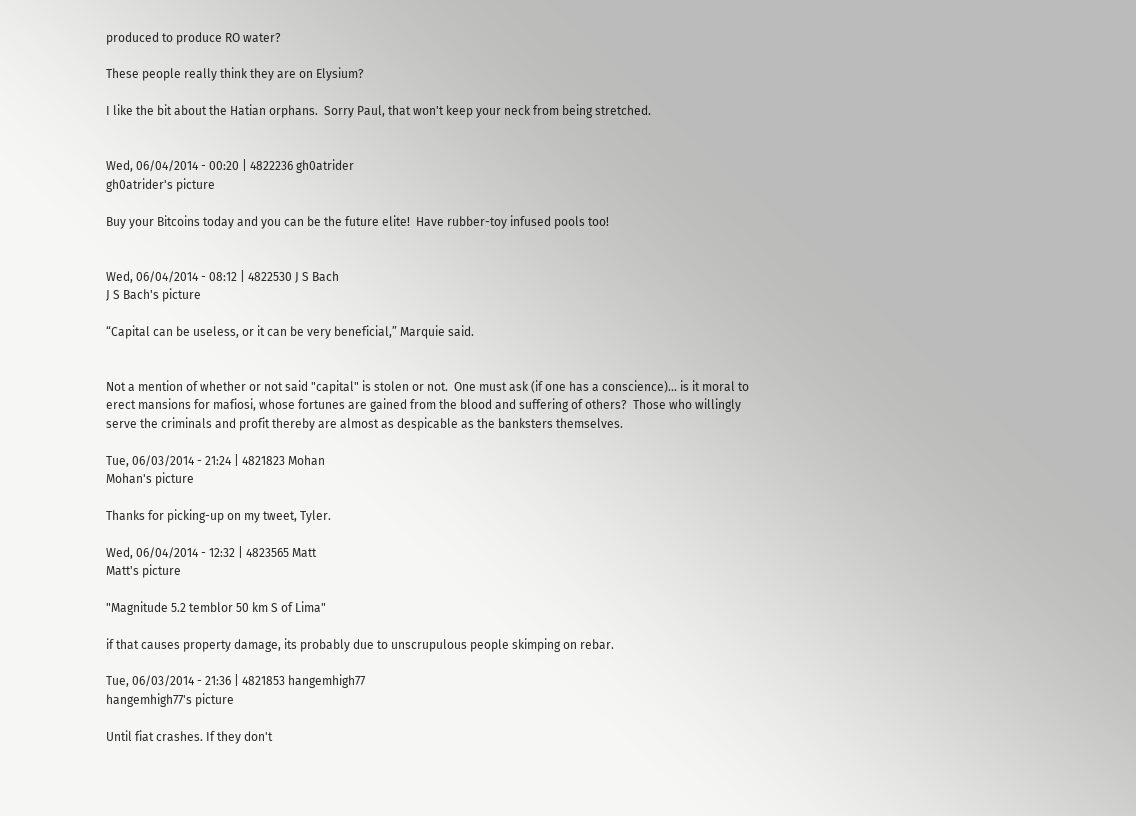produced to produce RO water?

These people really think they are on Elysium?

I like the bit about the Hatian orphans.  Sorry Paul, that won't keep your neck from being stretched.


Wed, 06/04/2014 - 00:20 | 4822236 gh0atrider
gh0atrider's picture

Buy your Bitcoins today and you can be the future elite!  Have rubber-toy infused pools too!


Wed, 06/04/2014 - 08:12 | 4822530 J S Bach
J S Bach's picture

“Capital can be useless, or it can be very beneficial,” Marquie said.


Not a mention of whether or not said "capital" is stolen or not.  One must ask (if one has a conscience)... is it moral to erect mansions for mafiosi, whose fortunes are gained from the blood and suffering of others?  Those who willingly serve the criminals and profit thereby are almost as despicable as the banksters themselves.

Tue, 06/03/2014 - 21:24 | 4821823 Mohan
Mohan's picture

Thanks for picking-up on my tweet, Tyler.

Wed, 06/04/2014 - 12:32 | 4823565 Matt
Matt's picture

"Magnitude 5.2 temblor 50 km S of Lima"

if that causes property damage, its probably due to unscrupulous people skimping on rebar.

Tue, 06/03/2014 - 21:36 | 4821853 hangemhigh77
hangemhigh77's picture

Until fiat crashes. If they don't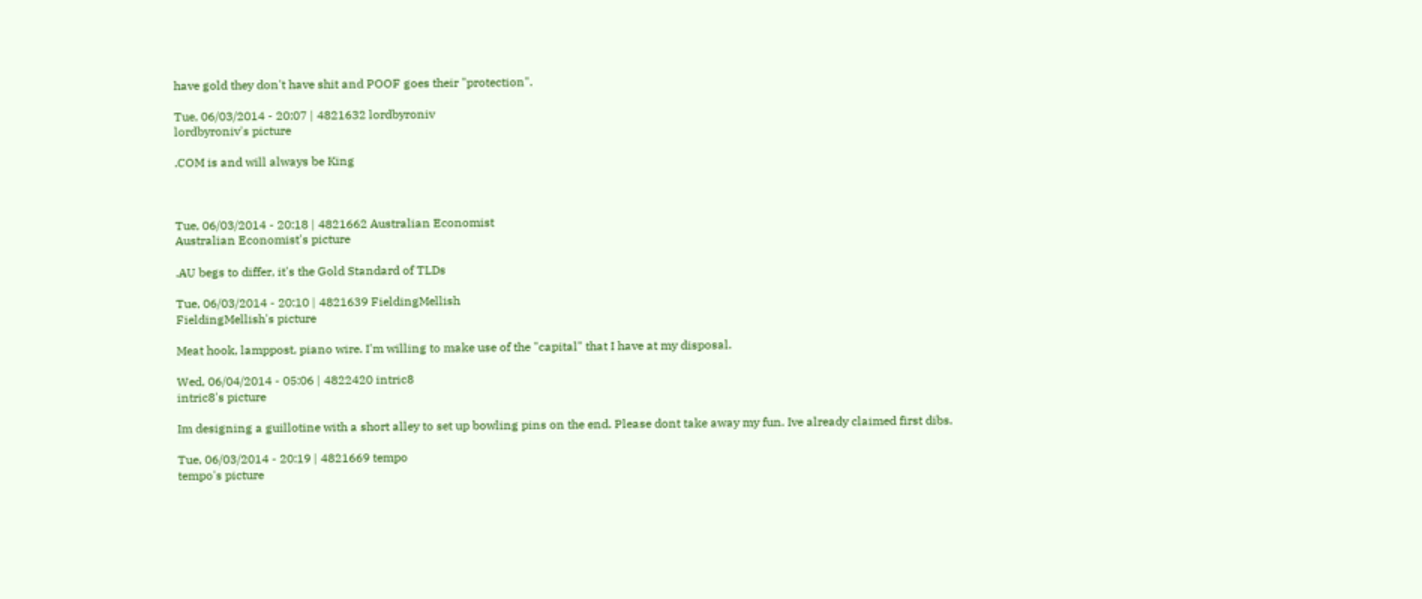have gold they don't have shit and POOF goes their "protection".

Tue, 06/03/2014 - 20:07 | 4821632 lordbyroniv
lordbyroniv's picture

.COM is and will always be King



Tue, 06/03/2014 - 20:18 | 4821662 Australian Economist
Australian Economist's picture

.AU begs to differ, it's the Gold Standard of TLDs

Tue, 06/03/2014 - 20:10 | 4821639 FieldingMellish
FieldingMellish's picture

Meat hook, lamppost, piano wire. I'm willing to make use of the "capital" that I have at my disposal.

Wed, 06/04/2014 - 05:06 | 4822420 intric8
intric8's picture

Im designing a guillotine with a short alley to set up bowling pins on the end. Please dont take away my fun. Ive already claimed first dibs.

Tue, 06/03/2014 - 20:19 | 4821669 tempo
tempo's picture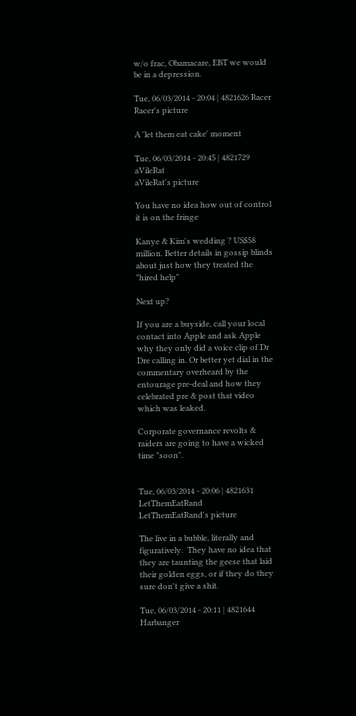w/o frac, Obamacare, EBT we would be in a depression.

Tue, 06/03/2014 - 20:04 | 4821626 Racer
Racer's picture

A 'let them eat cake' moment

Tue, 06/03/2014 - 20:45 | 4821729 aVileRat
aVileRat's picture

You have no idea how out of control it is on the fringe

Kanye & Kim's wedding ? US$58 million. Better details in gossip blinds about just how they treated the "hired help"

Next up?

If you are a buyside, call your local contact into Apple and ask Apple why they only did a voice clip of Dr Dre calling in. Or better yet dial in the commentary overheard by the entourage pre-deal and how they celebrated pre & post that video which was leaked.

Corporate governance revolts & raiders are going to have a wicked time "soon".


Tue, 06/03/2014 - 20:06 | 4821631 LetThemEatRand
LetThemEatRand's picture

The live in a bubble, literally and figuratively.  They have no idea that they are taunting the geese that laid their golden eggs, or if they do they sure don't give a shit.

Tue, 06/03/2014 - 20:11 | 4821644 Harbanger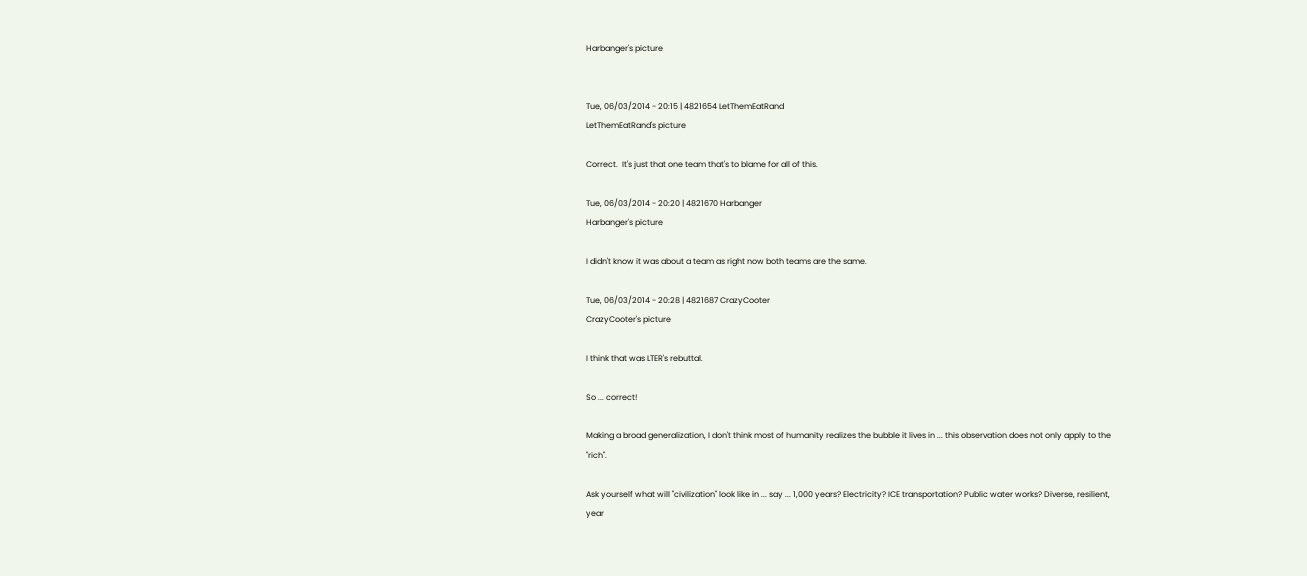Harbanger's picture


Tue, 06/03/2014 - 20:15 | 4821654 LetThemEatRand
LetThemEatRand's picture

Correct.  It's just that one team that's to blame for all of this.

Tue, 06/03/2014 - 20:20 | 4821670 Harbanger
Harbanger's picture

I didn't know it was about a team as right now both teams are the same.

Tue, 06/03/2014 - 20:28 | 4821687 CrazyCooter
CrazyCooter's picture

I think that was LTER's rebuttal.

So ... correct!

Making a broad generalization, I don't think most of humanity realizes the bubble it lives in ... this observation does not only apply to the "rich".

Ask yourself what will "civilization" look like in ... say ... 1,000 years? Electricity? ICE transportation? Public water works? Diverse, resilient, year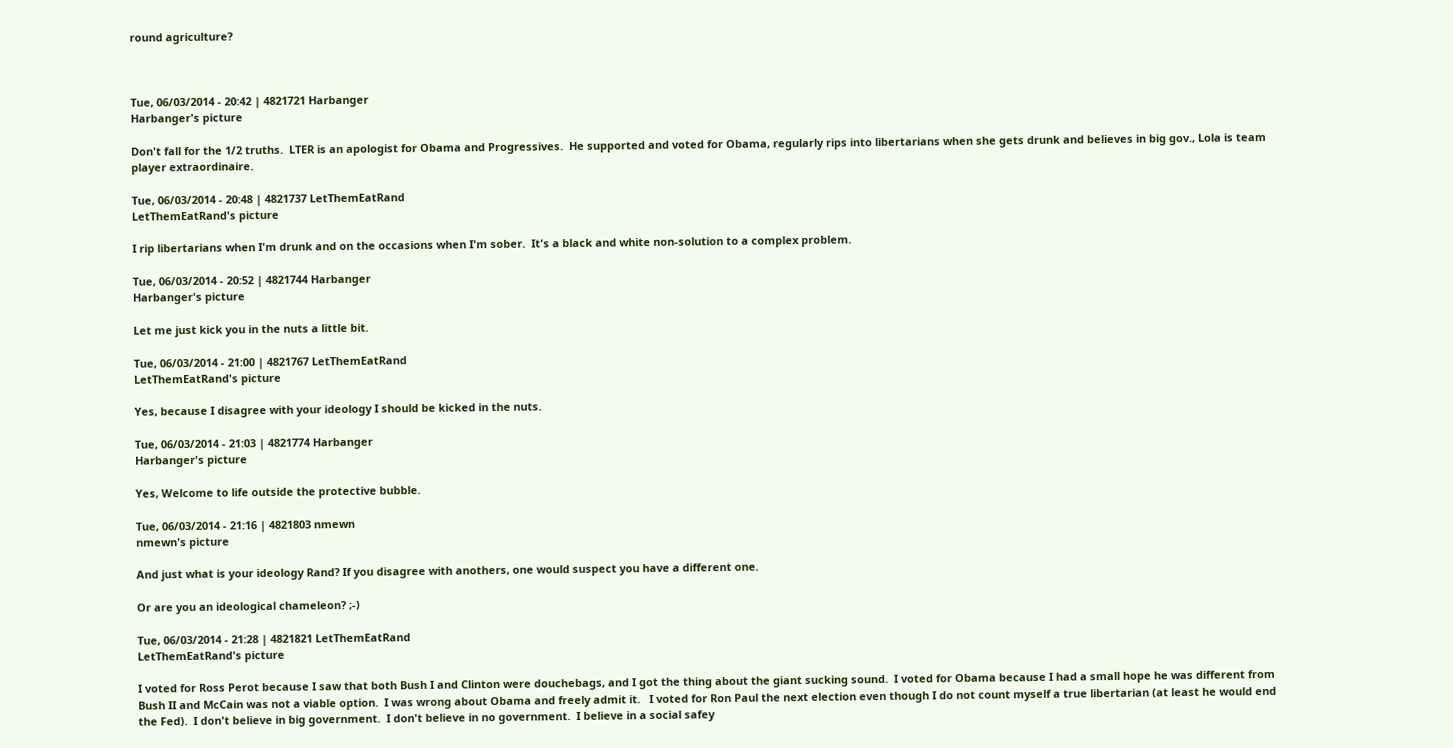round agriculture?



Tue, 06/03/2014 - 20:42 | 4821721 Harbanger
Harbanger's picture

Don't fall for the 1/2 truths.  LTER is an apologist for Obama and Progressives.  He supported and voted for Obama, regularly rips into libertarians when she gets drunk and believes in big gov., Lola is team player extraordinaire.

Tue, 06/03/2014 - 20:48 | 4821737 LetThemEatRand
LetThemEatRand's picture

I rip libertarians when I'm drunk and on the occasions when I'm sober.  It's a black and white non-solution to a complex problem.

Tue, 06/03/2014 - 20:52 | 4821744 Harbanger
Harbanger's picture

Let me just kick you in the nuts a little bit.

Tue, 06/03/2014 - 21:00 | 4821767 LetThemEatRand
LetThemEatRand's picture

Yes, because I disagree with your ideology I should be kicked in the nuts.

Tue, 06/03/2014 - 21:03 | 4821774 Harbanger
Harbanger's picture

Yes, Welcome to life outside the protective bubble.

Tue, 06/03/2014 - 21:16 | 4821803 nmewn
nmewn's picture

And just what is your ideology Rand? If you disagree with anothers, one would suspect you have a different one.

Or are you an ideological chameleon? ;-)

Tue, 06/03/2014 - 21:28 | 4821821 LetThemEatRand
LetThemEatRand's picture

I voted for Ross Perot because I saw that both Bush I and Clinton were douchebags, and I got the thing about the giant sucking sound.  I voted for Obama because I had a small hope he was different from Bush II and McCain was not a viable option.  I was wrong about Obama and freely admit it.   I voted for Ron Paul the next election even though I do not count myself a true libertarian (at least he would end the Fed).  I don't believe in big government.  I don't believe in no government.  I believe in a social safey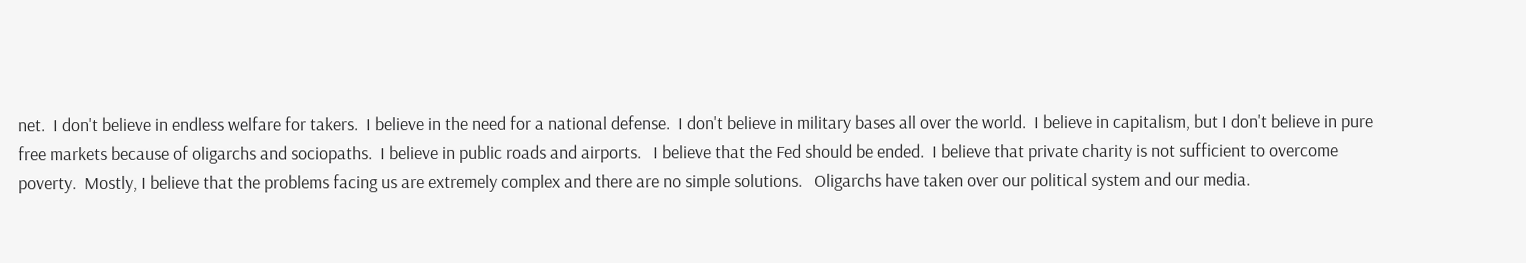net.  I don't believe in endless welfare for takers.  I believe in the need for a national defense.  I don't believe in military bases all over the world.  I believe in capitalism, but I don't believe in pure free markets because of oligarchs and sociopaths.  I believe in public roads and airports.   I believe that the Fed should be ended.  I believe that private charity is not sufficient to overcome poverty.  Mostly, I believe that the problems facing us are extremely complex and there are no simple solutions.   Oligarchs have taken over our political system and our media.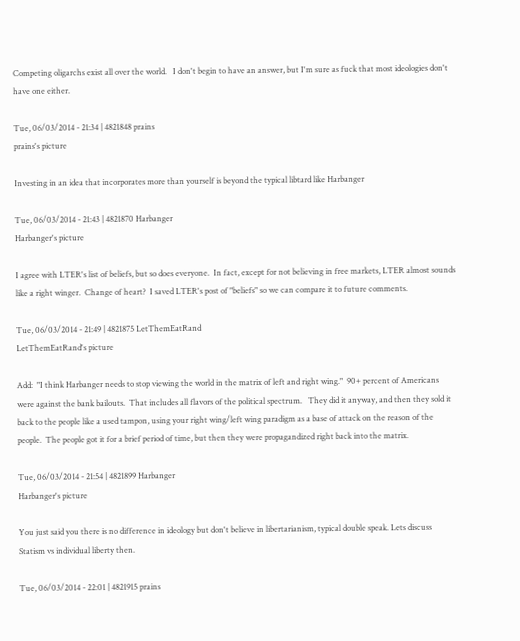Competing oligarchs exist all over the world.   I don't begin to have an answer, but I'm sure as fuck that most ideologies don't have one either.

Tue, 06/03/2014 - 21:34 | 4821848 prains
prains's picture

Investing in an idea that incorporates more than yourself is beyond the typical libtard like Harbanger

Tue, 06/03/2014 - 21:43 | 4821870 Harbanger
Harbanger's picture

I agree with LTER's list of beliefs, but so does everyone.  In fact, except for not believing in free markets, LTER almost sounds like a right winger.  Change of heart?  I saved LTER's post of "beliefs" so we can compare it to future comments.

Tue, 06/03/2014 - 21:49 | 4821875 LetThemEatRand
LetThemEatRand's picture

Add:  "I think Harbanger needs to stop viewing the world in the matrix of left and right wing."  90+ percent of Americans were against the bank bailouts.  That includes all flavors of the political spectrum.   They did it anyway, and then they sold it back to the people like a used tampon, using your right wing/left wing paradigm as a base of attack on the reason of the people.  The people got it for a brief period of time, but then they were propagandized right back into the matrix.

Tue, 06/03/2014 - 21:54 | 4821899 Harbanger
Harbanger's picture

You just said you there is no difference in ideology but don't believe in libertarianism, typical double speak. Lets discuss Statism vs individual liberty then.

Tue, 06/03/2014 - 22:01 | 4821915 prains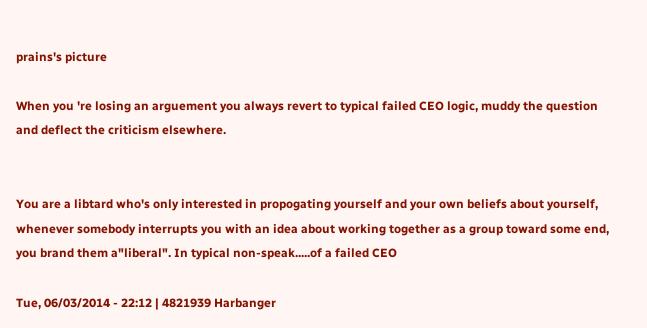prains's picture

When you 're losing an arguement you always revert to typical failed CEO logic, muddy the question and deflect the criticism elsewhere.


You are a libtard who's only interested in propogating yourself and your own beliefs about yourself, whenever somebody interrupts you with an idea about working together as a group toward some end, you brand them a"liberal". In typical non-speak.....of a failed CEO

Tue, 06/03/2014 - 22:12 | 4821939 Harbanger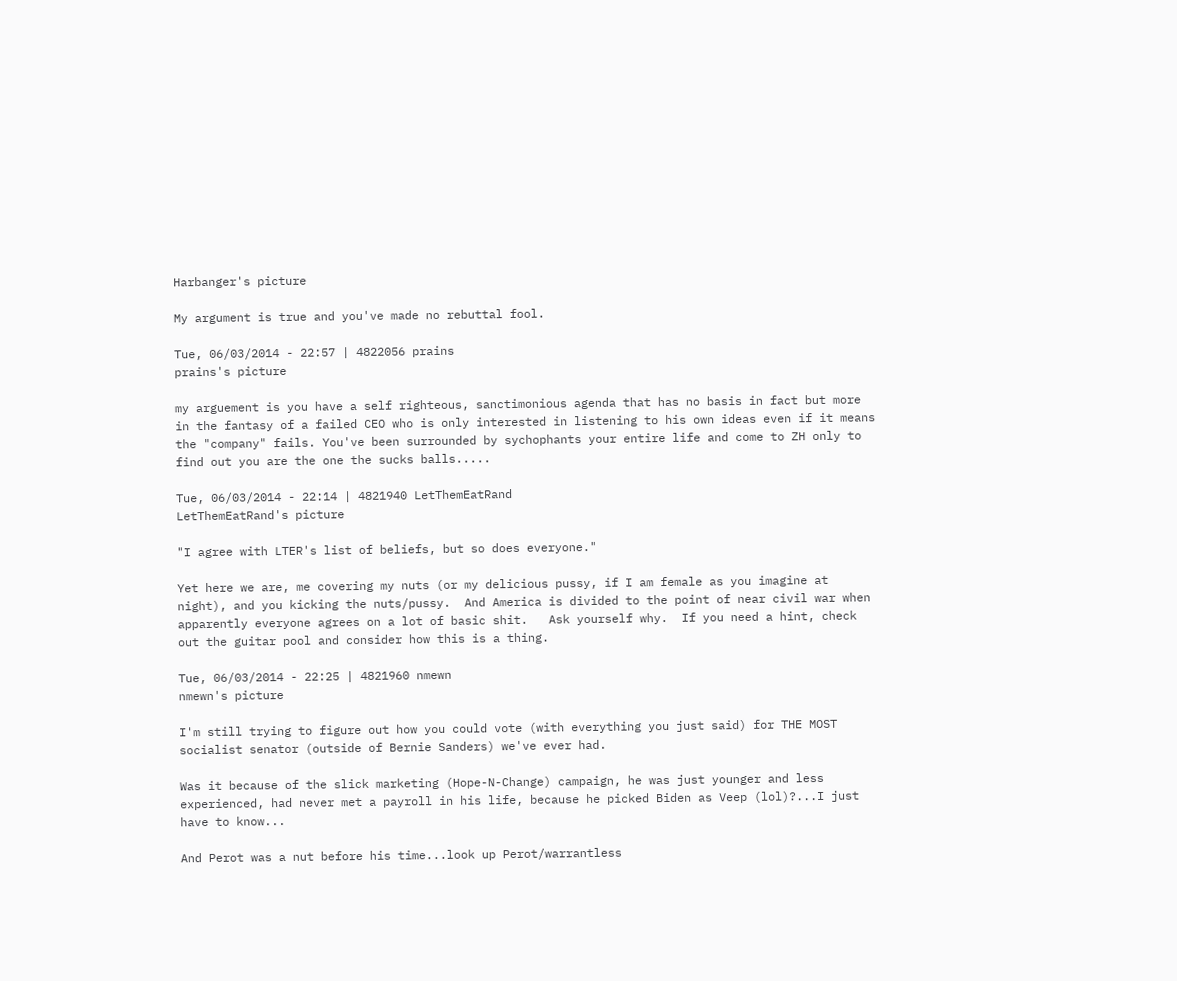Harbanger's picture

My argument is true and you've made no rebuttal fool.

Tue, 06/03/2014 - 22:57 | 4822056 prains
prains's picture

my arguement is you have a self righteous, sanctimonious agenda that has no basis in fact but more in the fantasy of a failed CEO who is only interested in listening to his own ideas even if it means the "company" fails. You've been surrounded by sychophants your entire life and come to ZH only to find out you are the one the sucks balls.....

Tue, 06/03/2014 - 22:14 | 4821940 LetThemEatRand
LetThemEatRand's picture

"I agree with LTER's list of beliefs, but so does everyone."

Yet here we are, me covering my nuts (or my delicious pussy, if I am female as you imagine at night), and you kicking the nuts/pussy.  And America is divided to the point of near civil war when apparently everyone agrees on a lot of basic shit.   Ask yourself why.  If you need a hint, check out the guitar pool and consider how this is a thing.

Tue, 06/03/2014 - 22:25 | 4821960 nmewn
nmewn's picture

I'm still trying to figure out how you could vote (with everything you just said) for THE MOST socialist senator (outside of Bernie Sanders) we've ever had.

Was it because of the slick marketing (Hope-N-Change) campaign, he was just younger and less experienced, had never met a payroll in his life, because he picked Biden as Veep (lol)?...I just have to know...

And Perot was a nut before his time...look up Perot/warrantless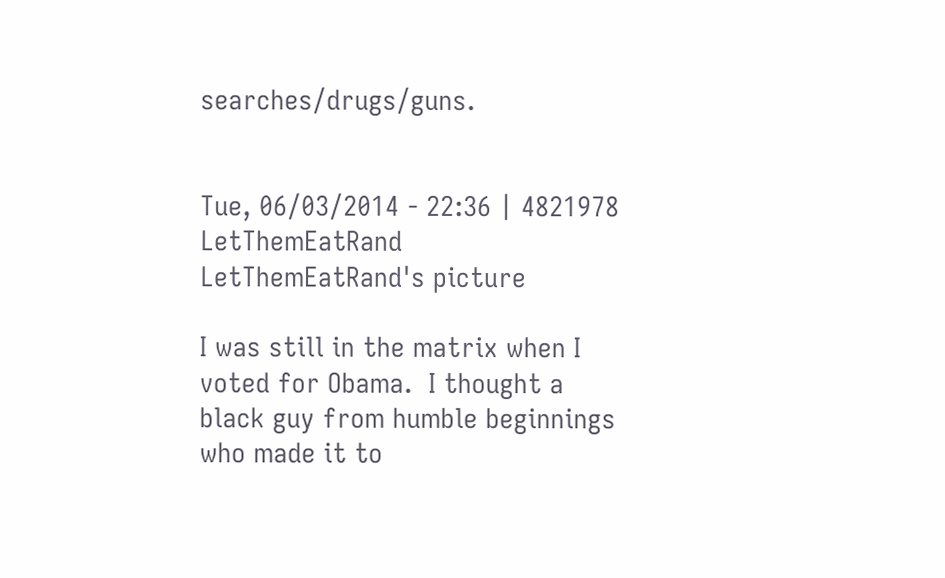searches/drugs/guns.


Tue, 06/03/2014 - 22:36 | 4821978 LetThemEatRand
LetThemEatRand's picture

I was still in the matrix when I voted for Obama.  I thought a black guy from humble beginnings who made it to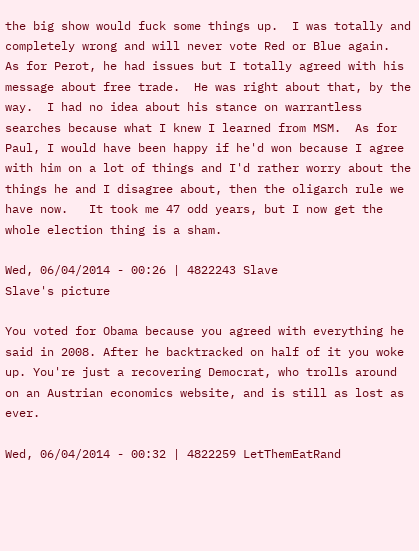the big show would fuck some things up.  I was totally and completely wrong and will never vote Red or Blue again.  As for Perot, he had issues but I totally agreed with his message about free trade.  He was right about that, by the way.  I had no idea about his stance on warrantless searches because what I knew I learned from MSM.  As for Paul, I would have been happy if he'd won because I agree with him on a lot of things and I'd rather worry about the things he and I disagree about, then the oligarch rule we have now.   It took me 47 odd years, but I now get the whole election thing is a sham.

Wed, 06/04/2014 - 00:26 | 4822243 Slave
Slave's picture

You voted for Obama because you agreed with everything he said in 2008. After he backtracked on half of it you woke up. You're just a recovering Democrat, who trolls around on an Austrian economics website, and is still as lost as ever.

Wed, 06/04/2014 - 00:32 | 4822259 LetThemEatRand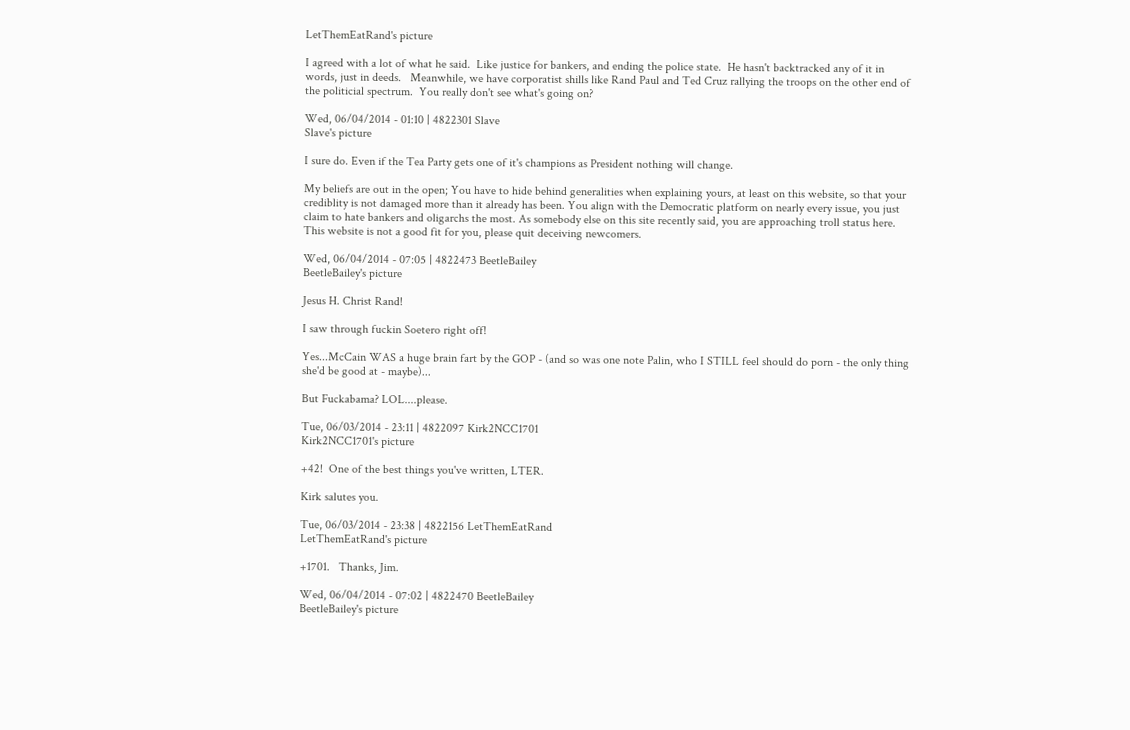LetThemEatRand's picture

I agreed with a lot of what he said.  Like justice for bankers, and ending the police state.  He hasn't backtracked any of it in words, just in deeds.   Meanwhile, we have corporatist shills like Rand Paul and Ted Cruz rallying the troops on the other end of the politicial spectrum.  You really don't see what's going on?

Wed, 06/04/2014 - 01:10 | 4822301 Slave
Slave's picture

I sure do. Even if the Tea Party gets one of it's champions as President nothing will change.

My beliefs are out in the open; You have to hide behind generalities when explaining yours, at least on this website, so that your crediblity is not damaged more than it already has been. You align with the Democratic platform on nearly every issue, you just claim to hate bankers and oligarchs the most. As somebody else on this site recently said, you are approaching troll status here. This website is not a good fit for you, please quit deceiving newcomers.

Wed, 06/04/2014 - 07:05 | 4822473 BeetleBailey
BeetleBailey's picture

Jesus H. Christ Rand!

I saw through fuckin Soetero right off!

Yes...McCain WAS a huge brain fart by the GOP - (and so was one note Palin, who I STILL feel should do porn - the only thing she'd be good at - maybe)...

But Fuckabama? LOL....please.

Tue, 06/03/2014 - 23:11 | 4822097 Kirk2NCC1701
Kirk2NCC1701's picture

+42!  One of the best things you've written, LTER.

Kirk salutes you.

Tue, 06/03/2014 - 23:38 | 4822156 LetThemEatRand
LetThemEatRand's picture

+1701.   Thanks, Jim.

Wed, 06/04/2014 - 07:02 | 4822470 BeetleBailey
BeetleBailey's picture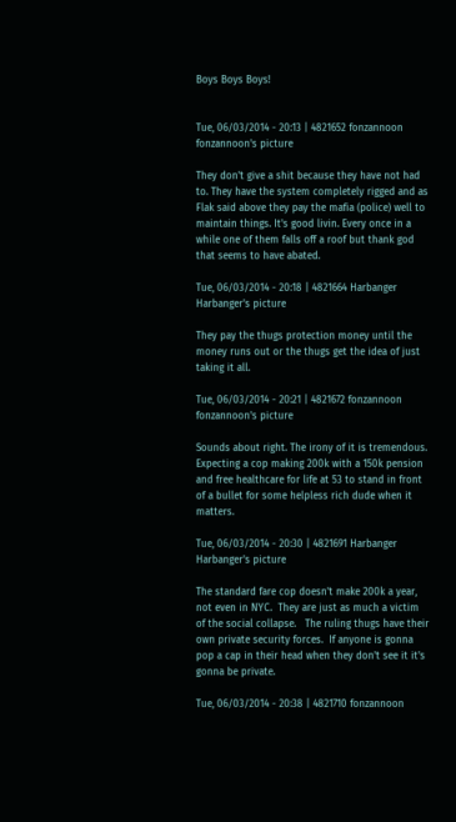Boys Boys Boys!


Tue, 06/03/2014 - 20:13 | 4821652 fonzannoon
fonzannoon's picture

They don't give a shit because they have not had to. They have the system completely rigged and as Flak said above they pay the mafia (police) well to maintain things. It's good livin. Every once in a while one of them falls off a roof but thank god that seems to have abated.

Tue, 06/03/2014 - 20:18 | 4821664 Harbanger
Harbanger's picture

They pay the thugs protection money until the money runs out or the thugs get the idea of just taking it all.

Tue, 06/03/2014 - 20:21 | 4821672 fonzannoon
fonzannoon's picture

Sounds about right. The irony of it is tremendous. Expecting a cop making 200k with a 150k pension and free healthcare for life at 53 to stand in front of a bullet for some helpless rich dude when it matters.

Tue, 06/03/2014 - 20:30 | 4821691 Harbanger
Harbanger's picture

The standard fare cop doesn't make 200k a year, not even in NYC.  They are just as much a victim of the social collapse.   The ruling thugs have their own private security forces.  If anyone is gonna pop a cap in their head when they don't see it it's gonna be private.

Tue, 06/03/2014 - 20:38 | 4821710 fonzannoon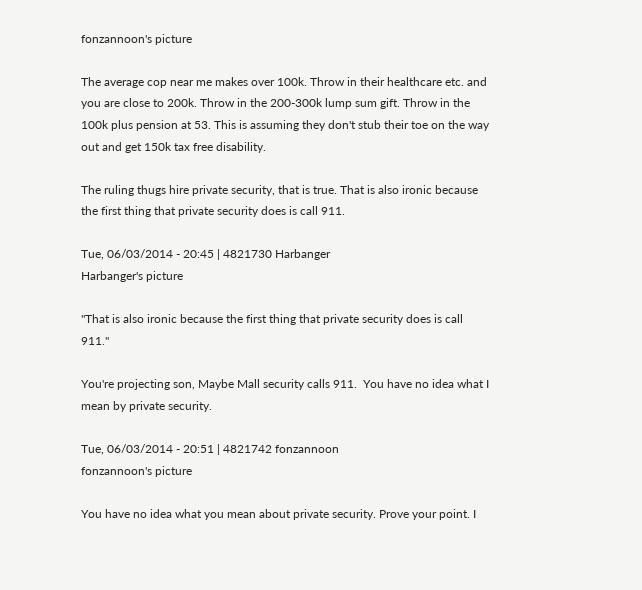fonzannoon's picture

The average cop near me makes over 100k. Throw in their healthcare etc. and you are close to 200k. Throw in the 200-300k lump sum gift. Throw in the 100k plus pension at 53. This is assuming they don't stub their toe on the way out and get 150k tax free disability.

The ruling thugs hire private security, that is true. That is also ironic because the first thing that private security does is call 911.

Tue, 06/03/2014 - 20:45 | 4821730 Harbanger
Harbanger's picture

"That is also ironic because the first thing that private security does is call 911."

You're projecting son, Maybe Mall security calls 911.  You have no idea what I mean by private security.

Tue, 06/03/2014 - 20:51 | 4821742 fonzannoon
fonzannoon's picture

You have no idea what you mean about private security. Prove your point. I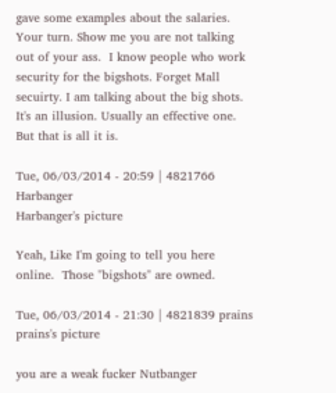gave some examples about the salaries. Your turn. Show me you are not talking out of your ass.  I know people who work security for the bigshots. Forget Mall secuirty. I am talking about the big shots. It's an illusion. Usually an effective one. But that is all it is.

Tue, 06/03/2014 - 20:59 | 4821766 Harbanger
Harbanger's picture

Yeah, Like I'm going to tell you here online.  Those "bigshots" are owned.

Tue, 06/03/2014 - 21:30 | 4821839 prains
prains's picture

you are a weak fucker Nutbanger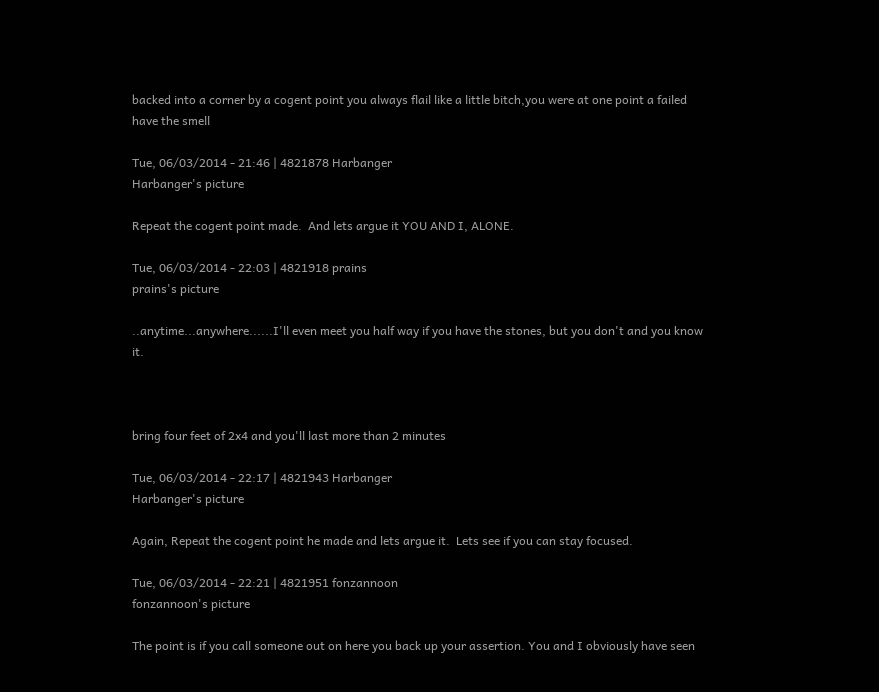backed into a corner by a cogent point you always flail like a little bitch,you were at one point a failed have the smell

Tue, 06/03/2014 - 21:46 | 4821878 Harbanger
Harbanger's picture

Repeat the cogent point made.  And lets argue it YOU AND I, ALONE.

Tue, 06/03/2014 - 22:03 | 4821918 prains
prains's picture

..anytime...anywhere......I'll even meet you half way if you have the stones, but you don't and you know it.



bring four feet of 2x4 and you'll last more than 2 minutes

Tue, 06/03/2014 - 22:17 | 4821943 Harbanger
Harbanger's picture

Again, Repeat the cogent point he made and lets argue it.  Lets see if you can stay focused.

Tue, 06/03/2014 - 22:21 | 4821951 fonzannoon
fonzannoon's picture

The point is if you call someone out on here you back up your assertion. You and I obviously have seen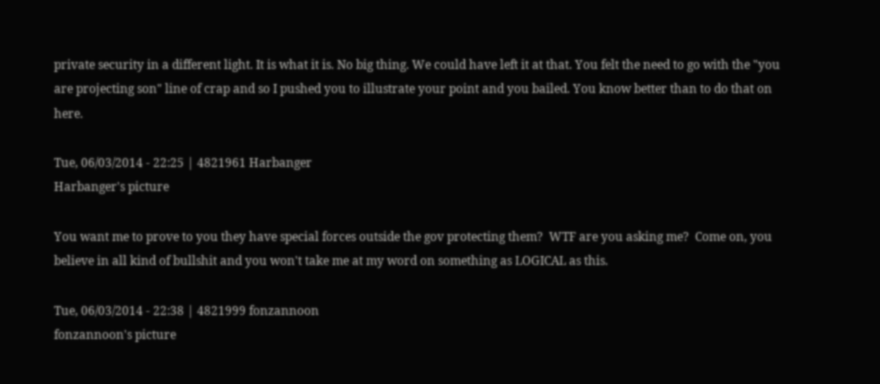private security in a different light. It is what it is. No big thing. We could have left it at that. You felt the need to go with the "you are projecting son" line of crap and so I pushed you to illustrate your point and you bailed. You know better than to do that on here.

Tue, 06/03/2014 - 22:25 | 4821961 Harbanger
Harbanger's picture

You want me to prove to you they have special forces outside the gov protecting them?  WTF are you asking me?  Come on, you believe in all kind of bullshit and you won't take me at my word on something as LOGICAL as this.

Tue, 06/03/2014 - 22:38 | 4821999 fonzannoon
fonzannoon's picture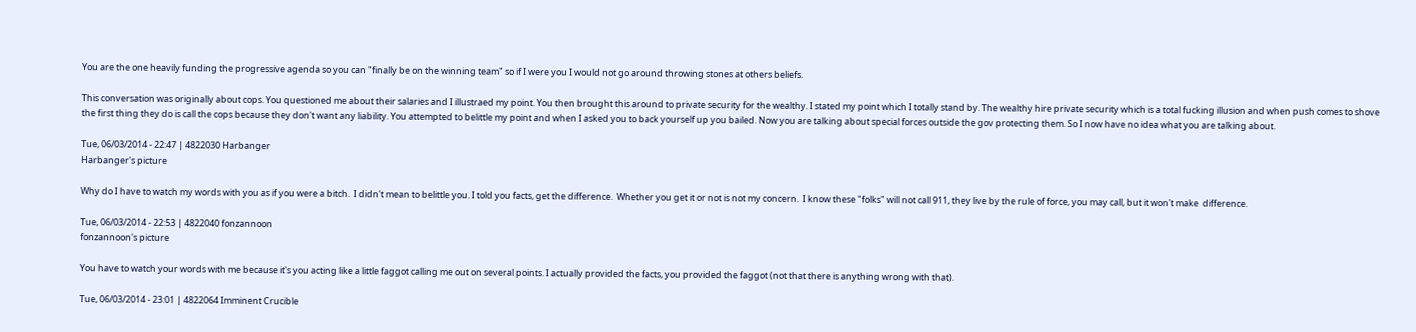You are the one heavily funding the progressive agenda so you can "finally be on the winning team" so if I were you I would not go around throwing stones at others beliefs.

This conversation was originally about cops. You questioned me about their salaries and I illustraed my point. You then brought this around to private security for the wealthy. I stated my point which I totally stand by. The wealthy hire private security which is a total fucking illusion and when push comes to shove the first thing they do is call the cops because they don't want any liability. You attempted to belittle my point and when I asked you to back yourself up you bailed. Now you are talking about special forces outside the gov protecting them. So I now have no idea what you are talking about.

Tue, 06/03/2014 - 22:47 | 4822030 Harbanger
Harbanger's picture

Why do I have to watch my words with you as if you were a bitch.  I didn't mean to belittle you. I told you facts, get the difference.  Whether you get it or not is not my concern.  I know these "folks" will not call 911, they live by the rule of force, you may call, but it won't make  difference.

Tue, 06/03/2014 - 22:53 | 4822040 fonzannoon
fonzannoon's picture

You have to watch your words with me because it's you acting like a little faggot calling me out on several points. I actually provided the facts, you provided the faggot (not that there is anything wrong with that).

Tue, 06/03/2014 - 23:01 | 4822064 Imminent Crucible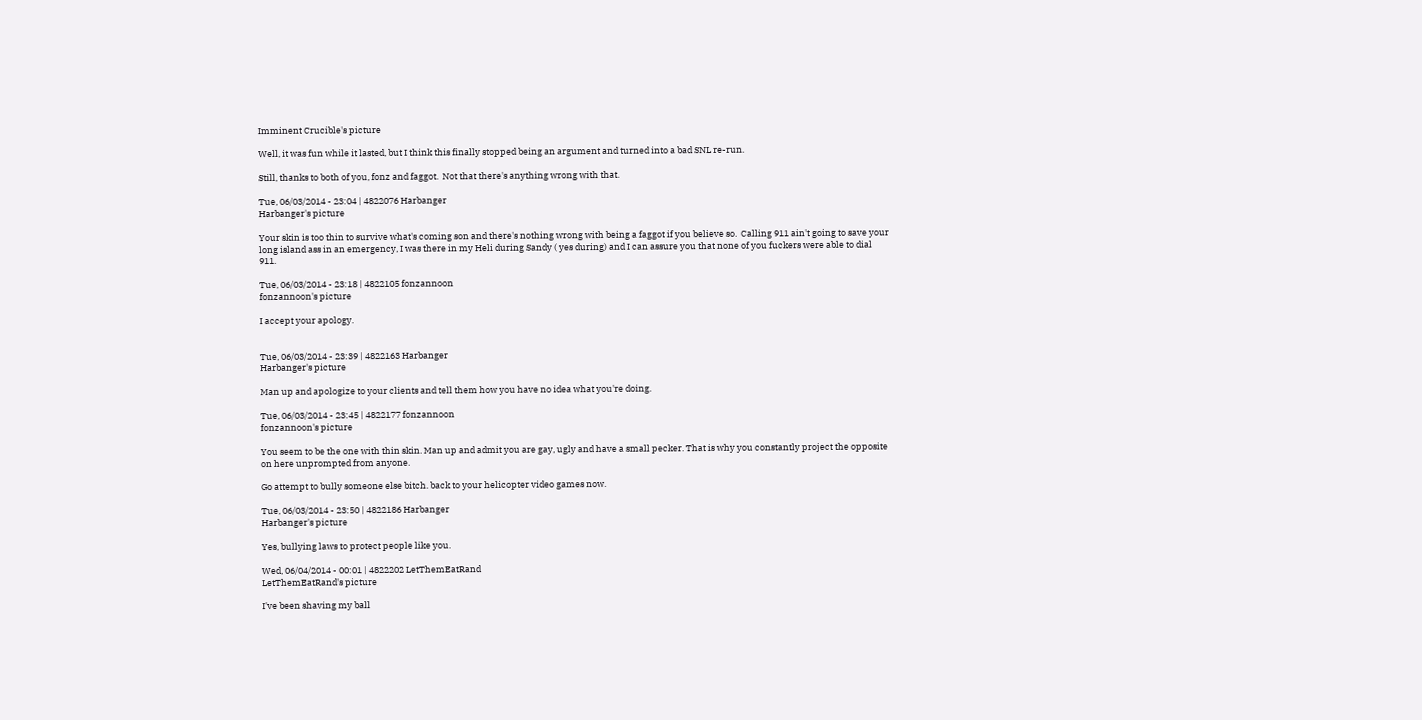Imminent Crucible's picture

Well, it was fun while it lasted, but I think this finally stopped being an argument and turned into a bad SNL re-run.

Still, thanks to both of you, fonz and faggot.  Not that there's anything wrong with that.

Tue, 06/03/2014 - 23:04 | 4822076 Harbanger
Harbanger's picture

Your skin is too thin to survive what's coming son and there's nothing wrong with being a faggot if you believe so.  Calling 911 ain't going to save your long island ass in an emergency, I was there in my Heli during Sandy ( yes during) and I can assure you that none of you fuckers were able to dial 911.

Tue, 06/03/2014 - 23:18 | 4822105 fonzannoon
fonzannoon's picture

I accept your apology.


Tue, 06/03/2014 - 23:39 | 4822163 Harbanger
Harbanger's picture

Man up and apologize to your clients and tell them how you have no idea what you're doing.

Tue, 06/03/2014 - 23:45 | 4822177 fonzannoon
fonzannoon's picture

You seem to be the one with thin skin. Man up and admit you are gay, ugly and have a small pecker. That is why you constantly project the opposite on here unprompted from anyone.

Go attempt to bully someone else bitch. back to your helicopter video games now.

Tue, 06/03/2014 - 23:50 | 4822186 Harbanger
Harbanger's picture

Yes, bullying laws to protect people like you.

Wed, 06/04/2014 - 00:01 | 4822202 LetThemEatRand
LetThemEatRand's picture

I've been shaving my ball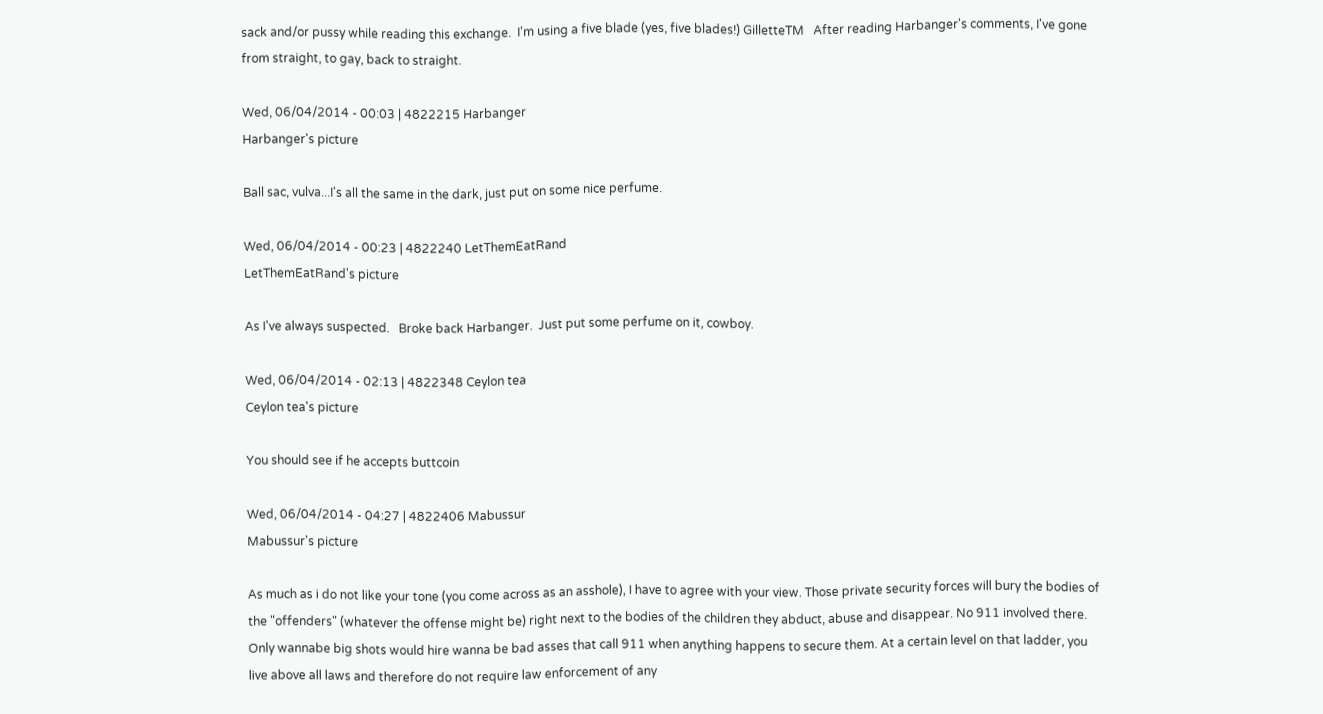sack and/or pussy while reading this exchange.  I'm using a five blade (yes, five blades!) GilletteTM   After reading Harbanger's comments, I've gone from straight, to gay, back to straight.

Wed, 06/04/2014 - 00:03 | 4822215 Harbanger
Harbanger's picture

Ball sac, vulva...I's all the same in the dark, just put on some nice perfume.

Wed, 06/04/2014 - 00:23 | 4822240 LetThemEatRand
LetThemEatRand's picture

As I've always suspected.   Broke back Harbanger.  Just put some perfume on it, cowboy.

Wed, 06/04/2014 - 02:13 | 4822348 Ceylon tea
Ceylon tea's picture

You should see if he accepts buttcoin

Wed, 06/04/2014 - 04:27 | 4822406 Mabussur
Mabussur's picture

As much as i do not like your tone (you come across as an asshole), I have to agree with your view. Those private security forces will bury the bodies of the "offenders" (whatever the offense might be) right next to the bodies of the children they abduct, abuse and disappear. No 911 involved there. Only wannabe big shots would hire wanna be bad asses that call 911 when anything happens to secure them. At a certain level on that ladder, you live above all laws and therefore do not require law enforcement of any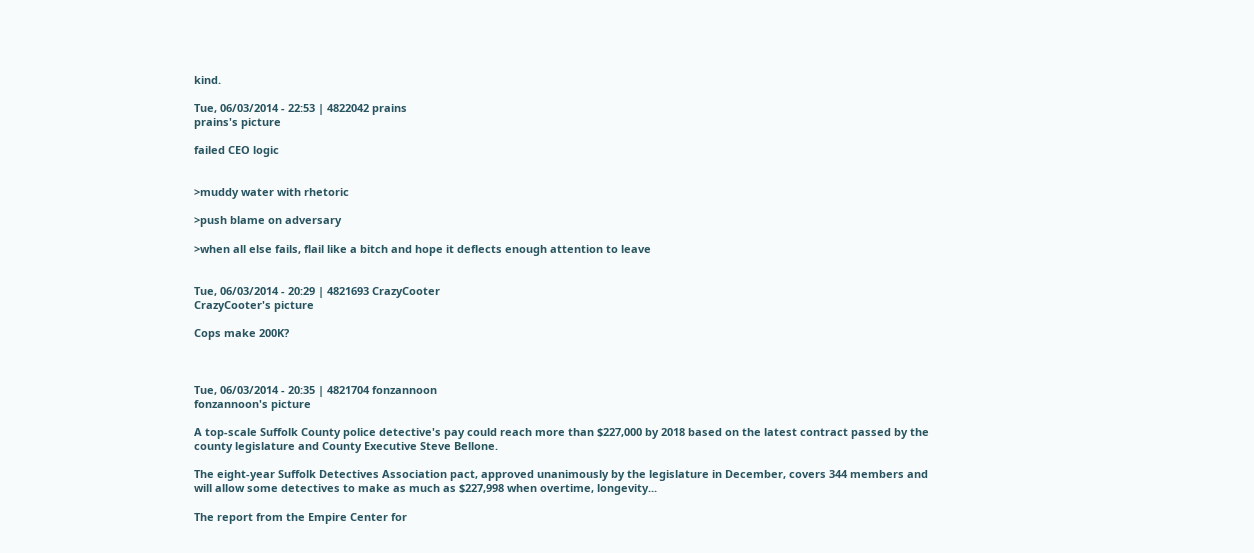kind.

Tue, 06/03/2014 - 22:53 | 4822042 prains
prains's picture

failed CEO logic


>muddy water with rhetoric

>push blame on adversary

>when all else fails, flail like a bitch and hope it deflects enough attention to leave


Tue, 06/03/2014 - 20:29 | 4821693 CrazyCooter
CrazyCooter's picture

Cops make 200K?



Tue, 06/03/2014 - 20:35 | 4821704 fonzannoon
fonzannoon's picture

A top-scale Suffolk County police detective's pay could reach more than $227,000 by 2018 based on the latest contract passed by the county legislature and County Executive Steve Bellone.

The eight-year Suffolk Detectives Association pact, approved unanimously by the legislature in December, covers 344 members and will allow some detectives to make as much as $227,998 when overtime, longevity...

The report from the Empire Center for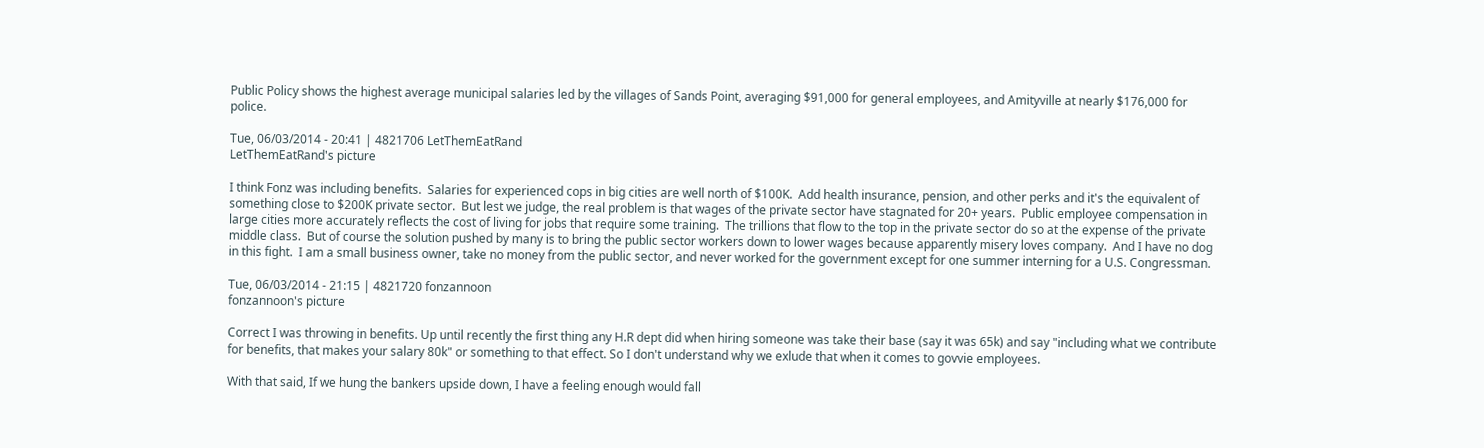Public Policy shows the highest average municipal salaries led by the villages of Sands Point, averaging $91,000 for general employees, and Amityville at nearly $176,000 for police.

Tue, 06/03/2014 - 20:41 | 4821706 LetThemEatRand
LetThemEatRand's picture

I think Fonz was including benefits.  Salaries for experienced cops in big cities are well north of $100K.  Add health insurance, pension, and other perks and it's the equivalent of something close to $200K private sector.  But lest we judge, the real problem is that wages of the private sector have stagnated for 20+ years.  Public employee compensation in large cities more accurately reflects the cost of living for jobs that require some training.  The trillions that flow to the top in the private sector do so at the expense of the private middle class.  But of course the solution pushed by many is to bring the public sector workers down to lower wages because apparently misery loves company.  And I have no dog in this fight.  I am a small business owner, take no money from the public sector, and never worked for the government except for one summer interning for a U.S. Congressman.

Tue, 06/03/2014 - 21:15 | 4821720 fonzannoon
fonzannoon's picture

Correct I was throwing in benefits. Up until recently the first thing any H.R dept did when hiring someone was take their base (say it was 65k) and say "including what we contribute for benefits, that makes your salary 80k" or something to that effect. So I don't understand why we exlude that when it comes to govvie employees.

With that said, If we hung the bankers upside down, I have a feeling enough would fall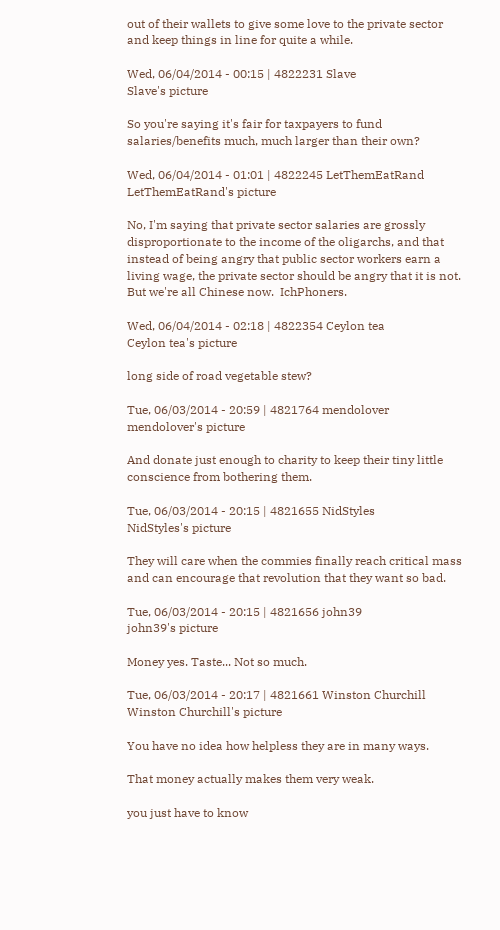out of their wallets to give some love to the private sector and keep things in line for quite a while.

Wed, 06/04/2014 - 00:15 | 4822231 Slave
Slave's picture

So you're saying it's fair for taxpayers to fund salaries/benefits much, much larger than their own?

Wed, 06/04/2014 - 01:01 | 4822245 LetThemEatRand
LetThemEatRand's picture

No, I'm saying that private sector salaries are grossly disproportionate to the income of the oligarchs, and that instead of being angry that public sector workers earn a living wage, the private sector should be angry that it is not.  But we're all Chinese now.  IchPhoners.

Wed, 06/04/2014 - 02:18 | 4822354 Ceylon tea
Ceylon tea's picture

long side of road vegetable stew?

Tue, 06/03/2014 - 20:59 | 4821764 mendolover
mendolover's picture

And donate just enough to charity to keep their tiny little conscience from bothering them.

Tue, 06/03/2014 - 20:15 | 4821655 NidStyles
NidStyles's picture

They will care when the commies finally reach critical mass and can encourage that revolution that they want so bad.

Tue, 06/03/2014 - 20:15 | 4821656 john39
john39's picture

Money yes. Taste... Not so much.

Tue, 06/03/2014 - 20:17 | 4821661 Winston Churchill
Winston Churchill's picture

You have no idea how helpless they are in many ways.

That money actually makes them very weak.

you just have to know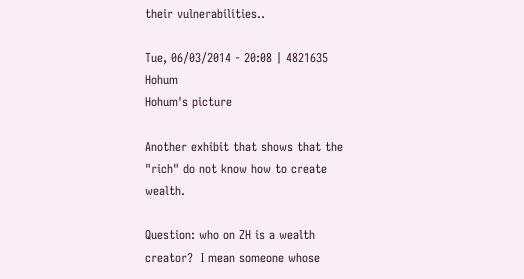their vulnerabilities..

Tue, 06/03/2014 - 20:08 | 4821635 Hohum
Hohum's picture

Another exhibit that shows that the "rich" do not know how to create wealth.

Question: who on ZH is a wealth creator?  I mean someone whose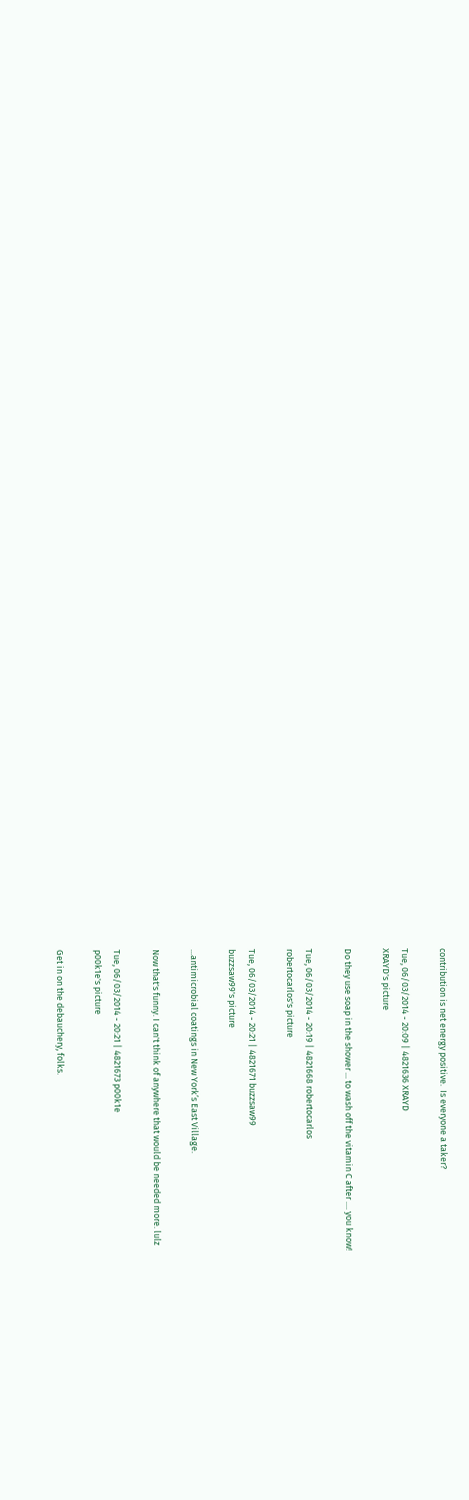contribution is net energy positive.  Is everyone a taker?

Tue, 06/03/2014 - 20:09 | 4821636 XRAYD
XRAYD's picture

Do they use soap in the shower ... to wash off the vitamin C after .... you know!

Tue, 06/03/2014 - 20:19 | 4821668 robertocarlos
robertocarlos's picture

Tue, 06/03/2014 - 20:21 | 4821671 buzzsaw99
buzzsaw99's picture

...antimicrobial coatings in New York’s East Village.

Now that's funny. I can't think of anywhere that would be needed more. lulz

Tue, 06/03/2014 - 20:21 | 4821673 p00k1e
p00k1e's picture

Get in on the debauchery, folks.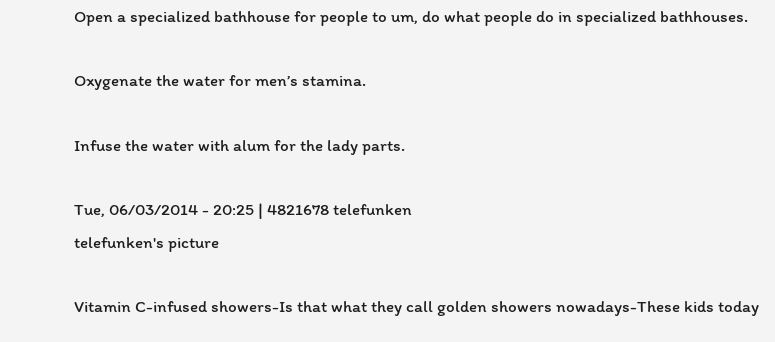Open a specialized bathhouse for people to um, do what people do in specialized bathhouses.

Oxygenate the water for men’s stamina.

Infuse the water with alum for the lady parts.

Tue, 06/03/2014 - 20:25 | 4821678 telefunken
telefunken's picture

Vitamin C-infused showers-Is that what they call golden showers nowadays-These kids today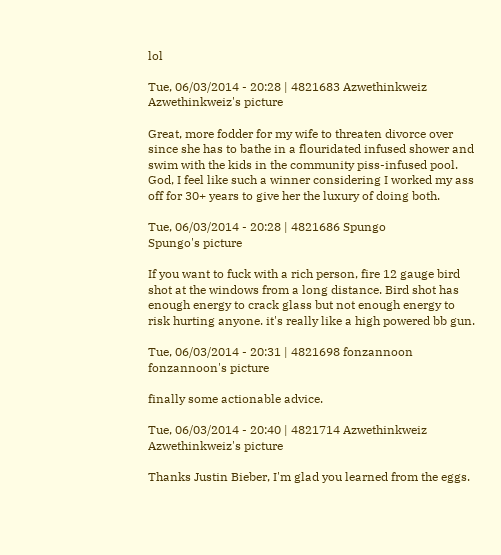lol

Tue, 06/03/2014 - 20:28 | 4821683 Azwethinkweiz
Azwethinkweiz's picture

Great, more fodder for my wife to threaten divorce over since she has to bathe in a flouridated infused shower and swim with the kids in the community piss-infused pool. God, I feel like such a winner considering I worked my ass off for 30+ years to give her the luxury of doing both.

Tue, 06/03/2014 - 20:28 | 4821686 Spungo
Spungo's picture

If you want to fuck with a rich person, fire 12 gauge bird shot at the windows from a long distance. Bird shot has enough energy to crack glass but not enough energy to risk hurting anyone. it's really like a high powered bb gun.

Tue, 06/03/2014 - 20:31 | 4821698 fonzannoon
fonzannoon's picture

finally some actionable advice.

Tue, 06/03/2014 - 20:40 | 4821714 Azwethinkweiz
Azwethinkweiz's picture

Thanks Justin Bieber, I'm glad you learned from the eggs.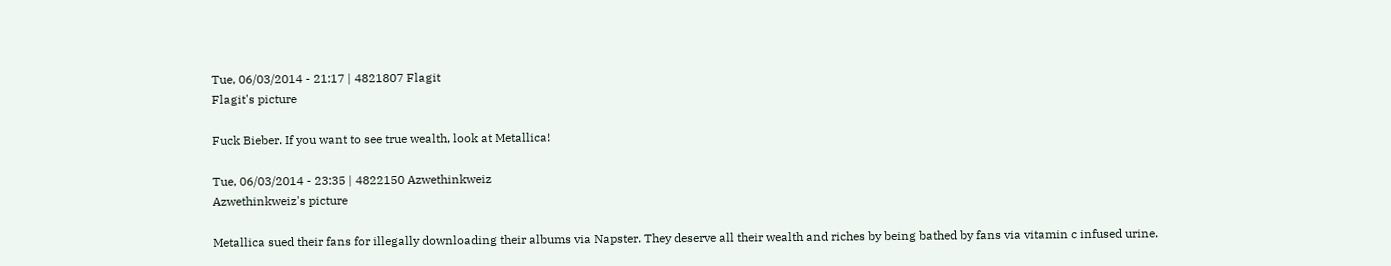Tue, 06/03/2014 - 21:17 | 4821807 Flagit
Flagit's picture

Fuck Bieber. If you want to see true wealth, look at Metallica!

Tue, 06/03/2014 - 23:35 | 4822150 Azwethinkweiz
Azwethinkweiz's picture

Metallica sued their fans for illegally downloading their albums via Napster. They deserve all their wealth and riches by being bathed by fans via vitamin c infused urine.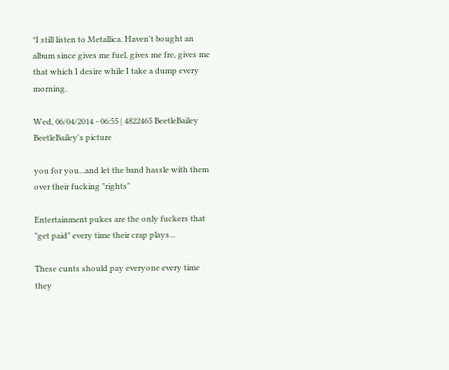*I still listen to Metallica. Haven't bought an album since gives me fuel, gives me fre, gives me that which I desire while I take a dump every morning.

Wed, 06/04/2014 - 06:55 | 4822465 BeetleBailey
BeetleBailey's picture

you for you...and let the band hassle with them over their fucking "rights"

Entertainment pukes are the only fuckers that "get paid" every time their crap plays...

These cunts should pay everyone every time they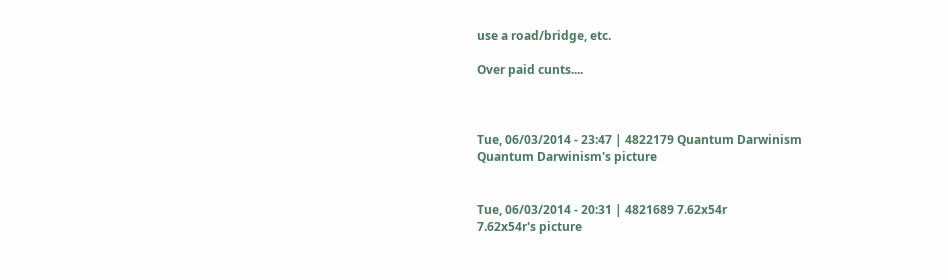use a road/bridge, etc.

Over paid cunts....



Tue, 06/03/2014 - 23:47 | 4822179 Quantum Darwinism
Quantum Darwinism's picture


Tue, 06/03/2014 - 20:31 | 4821689 7.62x54r
7.62x54r's picture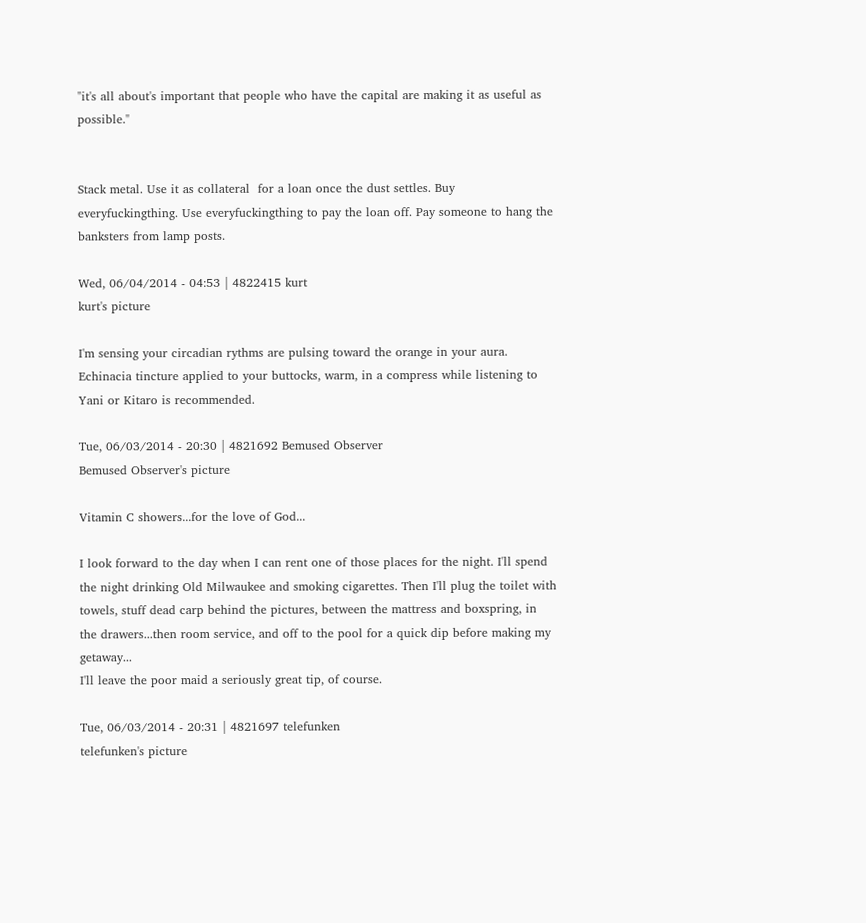"it's all about's important that people who have the capital are making it as useful as possible."


Stack metal. Use it as collateral  for a loan once the dust settles. Buy everyfuckingthing. Use everyfuckingthing to pay the loan off. Pay someone to hang the banksters from lamp posts.

Wed, 06/04/2014 - 04:53 | 4822415 kurt
kurt's picture

I'm sensing your circadian rythms are pulsing toward the orange in your aura. Echinacia tincture applied to your buttocks, warm, in a compress while listening to Yani or Kitaro is recommended.

Tue, 06/03/2014 - 20:30 | 4821692 Bemused Observer
Bemused Observer's picture

Vitamin C showers...for the love of God...

I look forward to the day when I can rent one of those places for the night. I'll spend the night drinking Old Milwaukee and smoking cigarettes. Then I'll plug the toilet with towels, stuff dead carp behind the pictures, between the mattress and boxspring, in the drawers...then room service, and off to the pool for a quick dip before making my getaway...
I'll leave the poor maid a seriously great tip, of course.

Tue, 06/03/2014 - 20:31 | 4821697 telefunken
telefunken's picture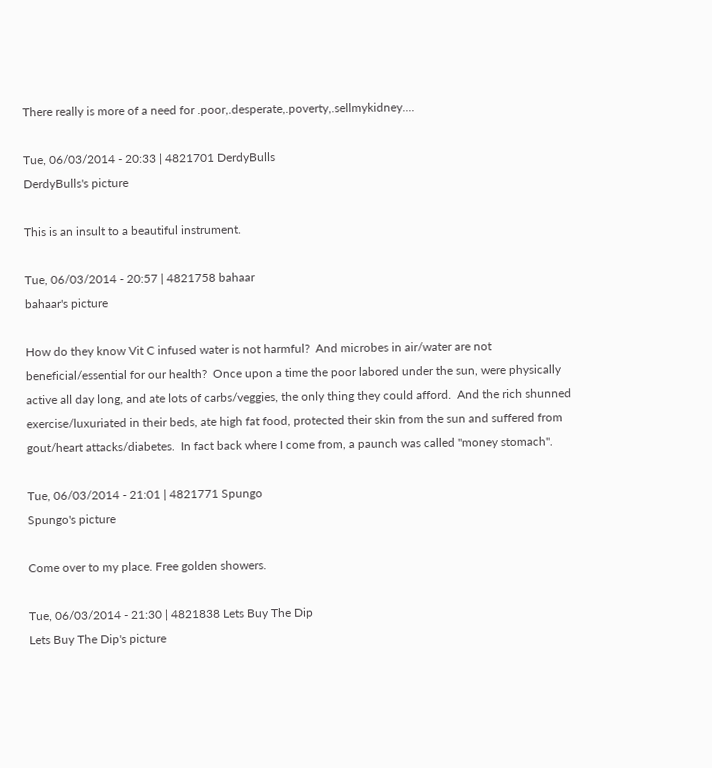There really is more of a need for .poor,.desperate,.poverty,.sellmykidney....

Tue, 06/03/2014 - 20:33 | 4821701 DerdyBulls
DerdyBulls's picture

This is an insult to a beautiful instrument.

Tue, 06/03/2014 - 20:57 | 4821758 bahaar
bahaar's picture

How do they know Vit C infused water is not harmful?  And microbes in air/water are not beneficial/essential for our health?  Once upon a time the poor labored under the sun, were physically active all day long, and ate lots of carbs/veggies, the only thing they could afford.  And the rich shunned exercise/luxuriated in their beds, ate high fat food, protected their skin from the sun and suffered from gout/heart attacks/diabetes.  In fact back where I come from, a paunch was called "money stomach".

Tue, 06/03/2014 - 21:01 | 4821771 Spungo
Spungo's picture

Come over to my place. Free golden showers.

Tue, 06/03/2014 - 21:30 | 4821838 Lets Buy The Dip
Lets Buy The Dip's picture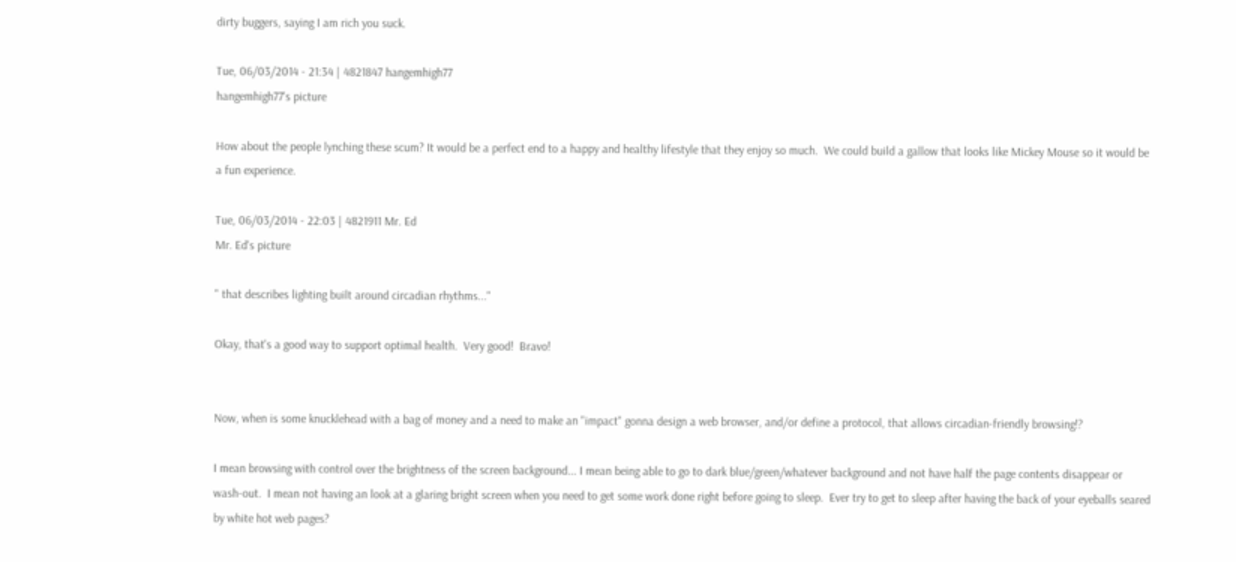dirty buggers, saying I am rich you suck.

Tue, 06/03/2014 - 21:34 | 4821847 hangemhigh77
hangemhigh77's picture

How about the people lynching these scum? It would be a perfect end to a happy and healthy lifestyle that they enjoy so much.  We could build a gallow that looks like Mickey Mouse so it would be a fun experience.

Tue, 06/03/2014 - 22:03 | 4821911 Mr. Ed
Mr. Ed's picture

" that describes lighting built around circadian rhythms..."

Okay, that's a good way to support optimal health.  Very good!  Bravo!


Now, when is some knucklehead with a bag of money and a need to make an "impact" gonna design a web browser, and/or define a protocol, that allows circadian-friendly browsing!?

I mean browsing with control over the brightness of the screen background... I mean being able to go to dark blue/green/whatever background and not have half the page contents disappear or wash-out.  I mean not having an look at a glaring bright screen when you need to get some work done right before going to sleep.  Ever try to get to sleep after having the back of your eyeballs seared by white hot web pages?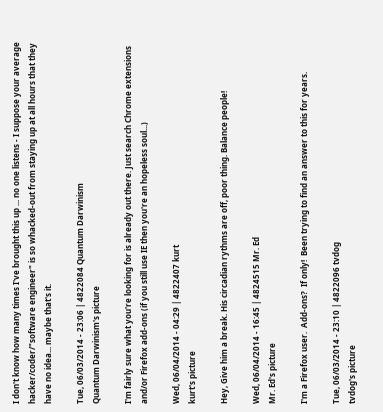I don't know how many times I've brought this up ... no one listens - I suppose your average hacker/coder/"software engineer" is so whacked-out from staying up at all hours that they have no idea... maybe that's it.

Tue, 06/03/2014 - 23:06 | 4822084 Quantum Darwinism
Quantum Darwinism's picture

I'm fairly sure what you're looking for is already out there. Just search Chrome extensions and/or Firefox add-ons (if you still use IE then you're an hopeless soul...)

Wed, 06/04/2014 - 04:29 | 4822407 kurt
kurt's picture

Hey, Give him a break. His circadian rythms are off, poor thing. Balance people!

Wed, 06/04/2014 - 16:45 | 4824515 Mr. Ed
Mr. Ed's picture

I'm a Firefox user.  Add-ons?  If only!  Been trying to find an answer to this for years.

Tue, 06/03/2014 - 23:10 | 4822096 tvdog
tvdog's picture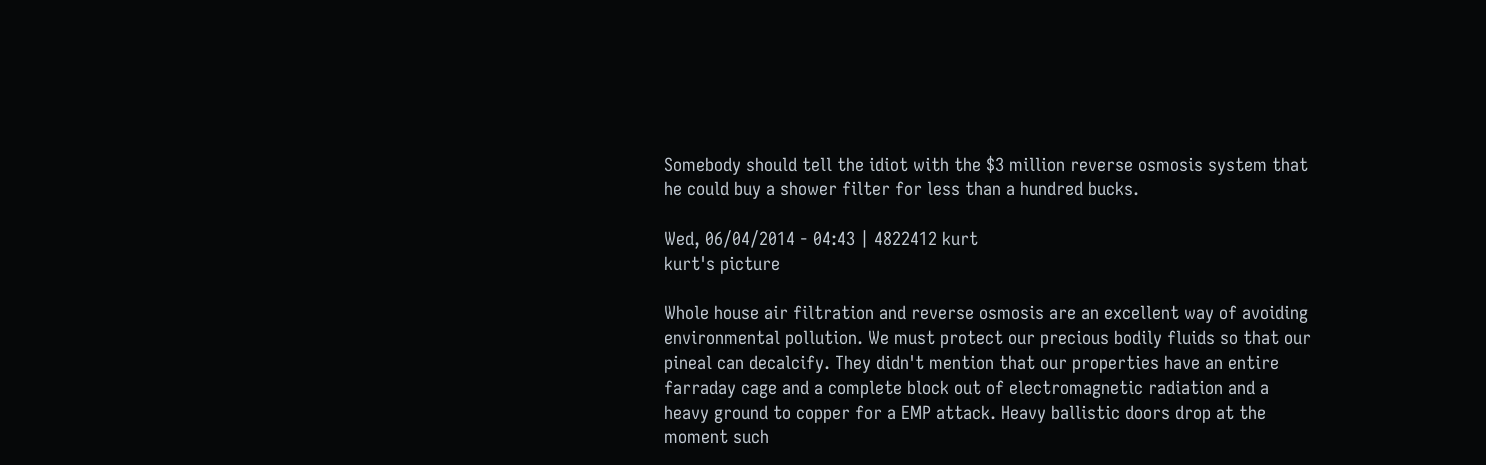Somebody should tell the idiot with the $3 million reverse osmosis system that he could buy a shower filter for less than a hundred bucks.

Wed, 06/04/2014 - 04:43 | 4822412 kurt
kurt's picture

Whole house air filtration and reverse osmosis are an excellent way of avoiding environmental pollution. We must protect our precious bodily fluids so that our pineal can decalcify. They didn't mention that our properties have an entire farraday cage and a complete block out of electromagnetic radiation and a heavy ground to copper for a EMP attack. Heavy ballistic doors drop at the moment such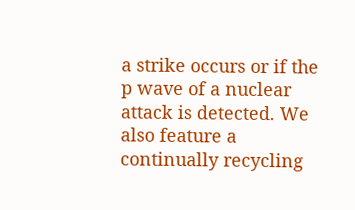a strike occurs or if the p wave of a nuclear attack is detected. We also feature a continually recycling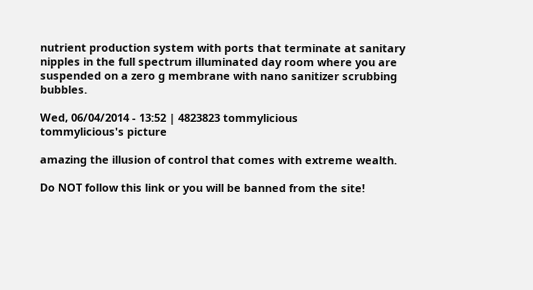nutrient production system with ports that terminate at sanitary nipples in the full spectrum illuminated day room where you are suspended on a zero g membrane with nano sanitizer scrubbing bubbles.

Wed, 06/04/2014 - 13:52 | 4823823 tommylicious
tommylicious's picture

amazing the illusion of control that comes with extreme wealth.

Do NOT follow this link or you will be banned from the site!